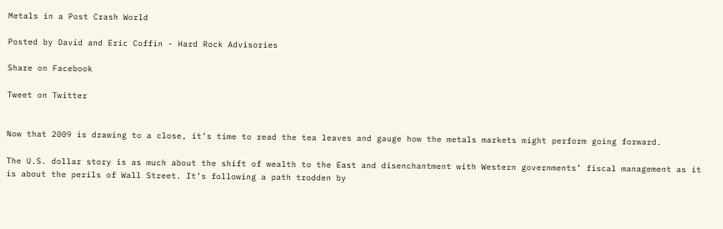Metals in a Post Crash World

Posted by David and Eric Coffin - Hard Rock Advisories

Share on Facebook

Tweet on Twitter


Now that 2009 is drawing to a close, it’s time to read the tea leaves and gauge how the metals markets might perform going forward.

The U.S. dollar story is as much about the shift of wealth to the East and disenchantment with Western governments’ fiscal management as it is about the perils of Wall Street. It’s following a path trodden by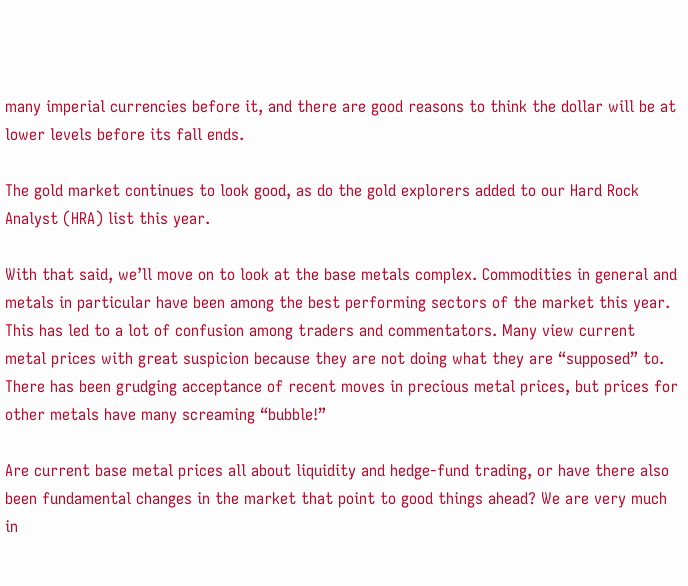many imperial currencies before it, and there are good reasons to think the dollar will be at lower levels before its fall ends.

The gold market continues to look good, as do the gold explorers added to our Hard Rock Analyst (HRA) list this year.

With that said, we’ll move on to look at the base metals complex. Commodities in general and metals in particular have been among the best performing sectors of the market this year. This has led to a lot of confusion among traders and commentators. Many view current metal prices with great suspicion because they are not doing what they are “supposed” to. There has been grudging acceptance of recent moves in precious metal prices, but prices for other metals have many screaming “bubble!”

Are current base metal prices all about liquidity and hedge-fund trading, or have there also been fundamental changes in the market that point to good things ahead? We are very much in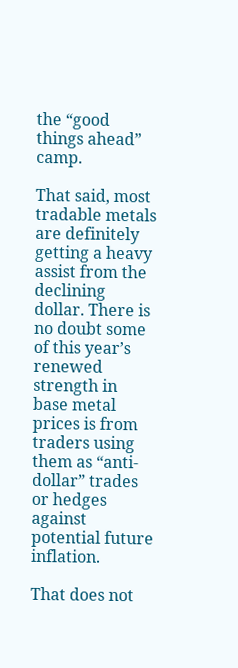the “good things ahead” camp.

That said, most tradable metals are definitely getting a heavy assist from the declining dollar. There is no doubt some of this year’s renewed strength in base metal prices is from traders using them as “anti-dollar” trades or hedges against potential future inflation.

That does not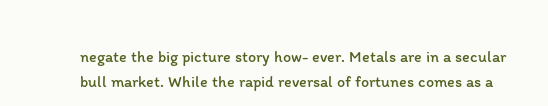negate the big picture story how- ever. Metals are in a secular bull market. While the rapid reversal of fortunes comes as a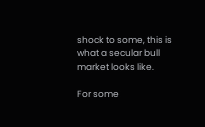shock to some, this is what a secular bull market looks like.

For some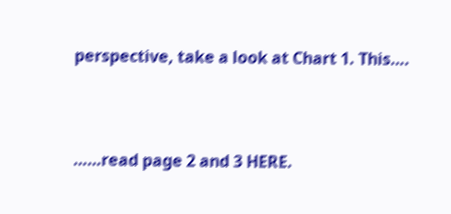perspective, take a look at Chart 1. This….



……read page 2 and 3 HERE.